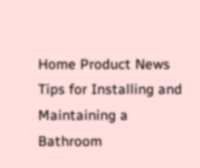Home Product News Tips for Installing and Maintaining a Bathroom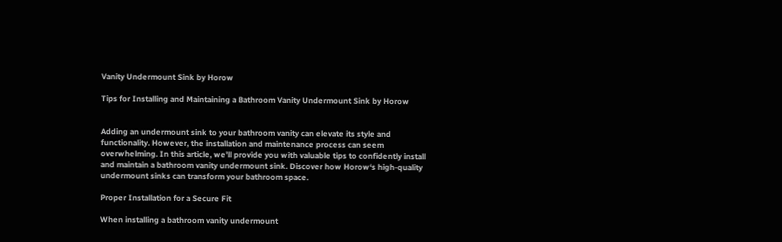Vanity Undermount Sink by Horow

Tips for Installing and Maintaining a Bathroom Vanity Undermount Sink by Horow


Adding an undermount sink to your bathroom vanity can elevate its style and functionality. However, the installation and maintenance process can seem overwhelming. In this article, we’ll provide you with valuable tips to confidently install and maintain a bathroom vanity undermount sink. Discover how Horow‘s high-quality undermount sinks can transform your bathroom space.

Proper Installation for a Secure Fit

When installing a bathroom vanity undermount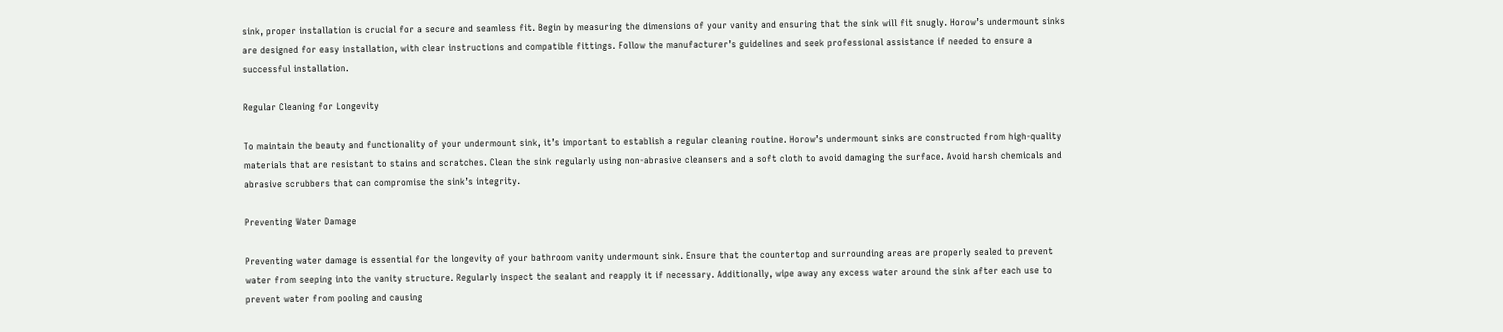sink, proper installation is crucial for a secure and seamless fit. Begin by measuring the dimensions of your vanity and ensuring that the sink will fit snugly. Horow’s undermount sinks are designed for easy installation, with clear instructions and compatible fittings. Follow the manufacturer’s guidelines and seek professional assistance if needed to ensure a successful installation.

Regular Cleaning for Longevity

To maintain the beauty and functionality of your undermount sink, it’s important to establish a regular cleaning routine. Horow’s undermount sinks are constructed from high-quality materials that are resistant to stains and scratches. Clean the sink regularly using non-abrasive cleansers and a soft cloth to avoid damaging the surface. Avoid harsh chemicals and abrasive scrubbers that can compromise the sink’s integrity.

Preventing Water Damage

Preventing water damage is essential for the longevity of your bathroom vanity undermount sink. Ensure that the countertop and surrounding areas are properly sealed to prevent water from seeping into the vanity structure. Regularly inspect the sealant and reapply it if necessary. Additionally, wipe away any excess water around the sink after each use to prevent water from pooling and causing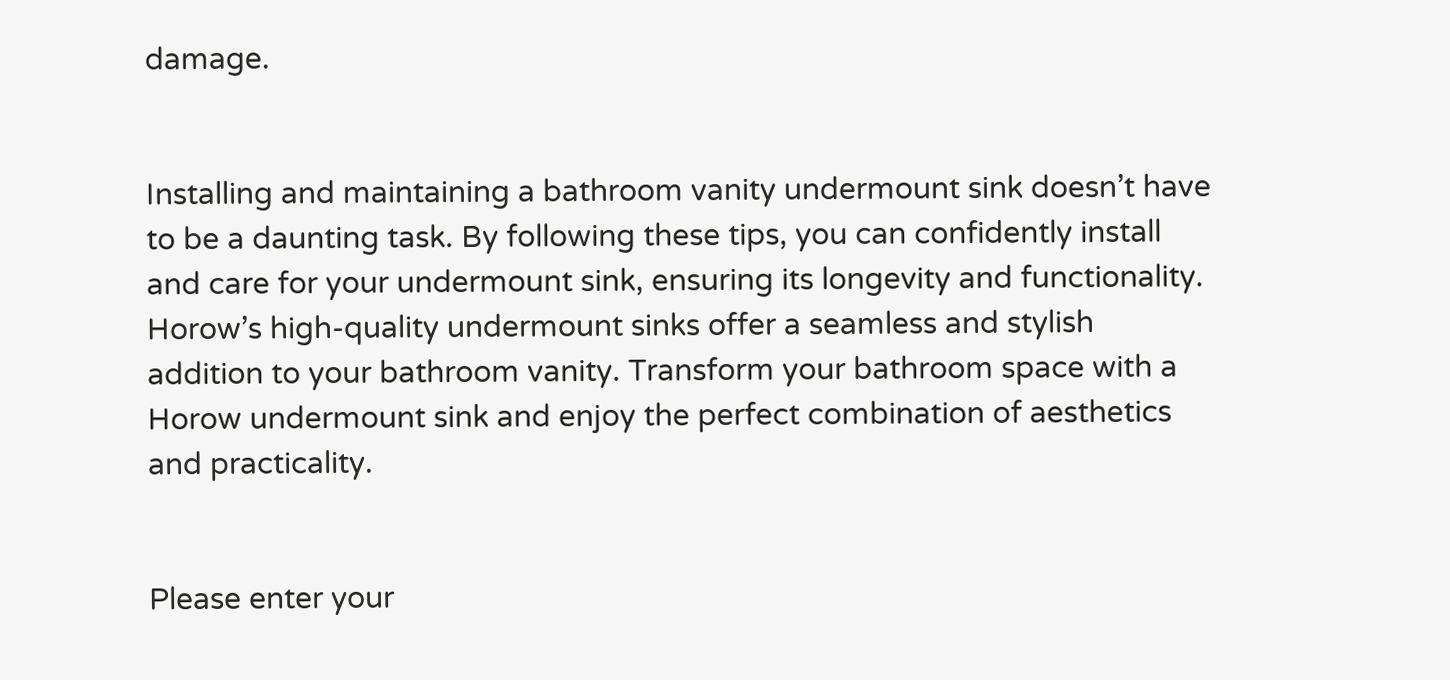damage.


Installing and maintaining a bathroom vanity undermount sink doesn’t have to be a daunting task. By following these tips, you can confidently install and care for your undermount sink, ensuring its longevity and functionality. Horow’s high-quality undermount sinks offer a seamless and stylish addition to your bathroom vanity. Transform your bathroom space with a Horow undermount sink and enjoy the perfect combination of aesthetics and practicality.


Please enter your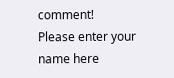comment!
Please enter your name here